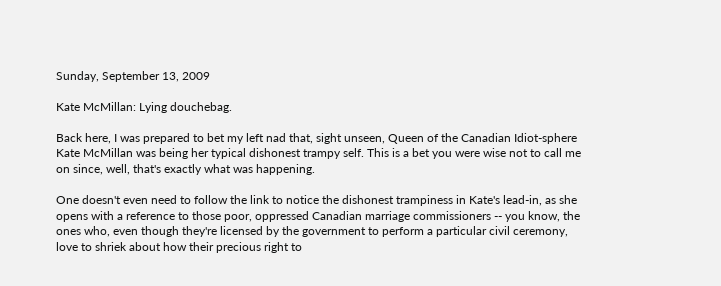Sunday, September 13, 2009

Kate McMillan: Lying douchebag.

Back here, I was prepared to bet my left nad that, sight unseen, Queen of the Canadian Idiot-sphere Kate McMillan was being her typical dishonest trampy self. This is a bet you were wise not to call me on since, well, that's exactly what was happening.

One doesn't even need to follow the link to notice the dishonest trampiness in Kate's lead-in, as she opens with a reference to those poor, oppressed Canadian marriage commissioners -- you know, the ones who, even though they're licensed by the government to perform a particular civil ceremony, love to shriek about how their precious right to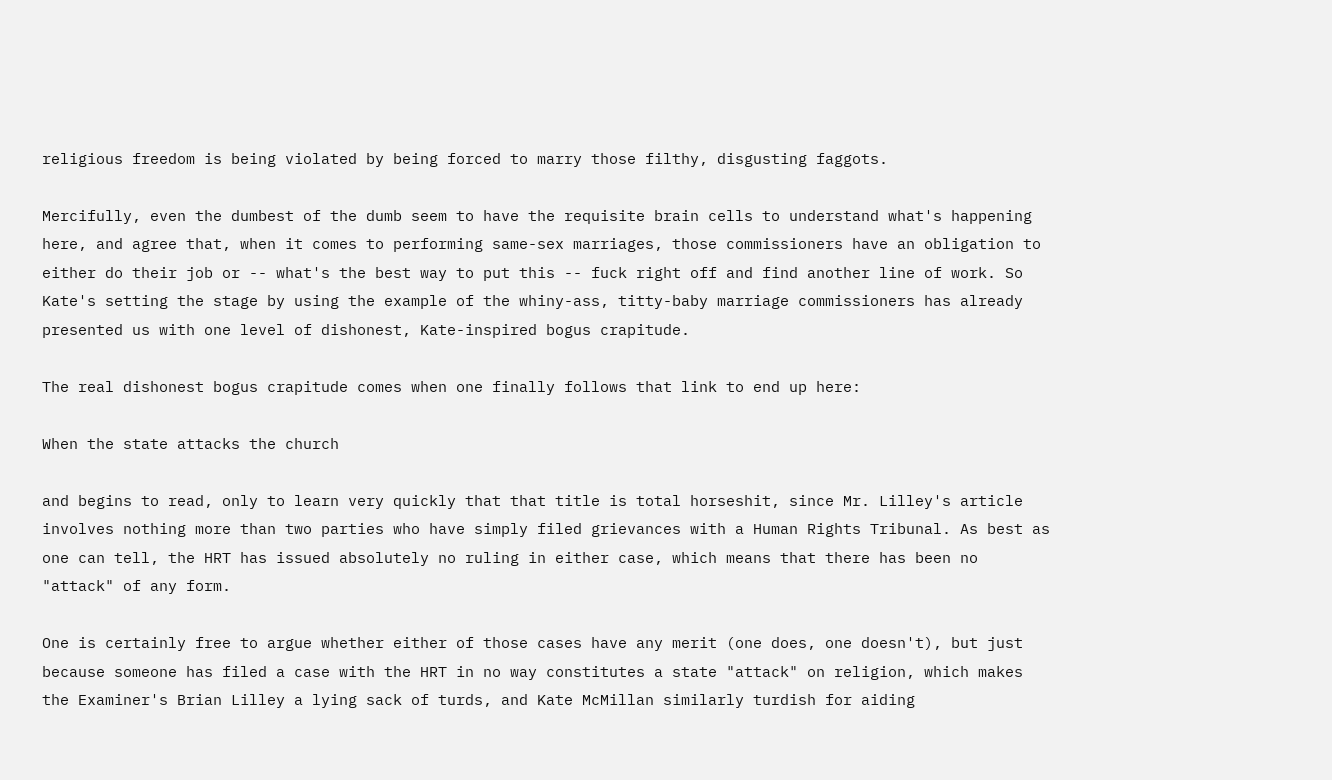religious freedom is being violated by being forced to marry those filthy, disgusting faggots.

Mercifully, even the dumbest of the dumb seem to have the requisite brain cells to understand what's happening here, and agree that, when it comes to performing same-sex marriages, those commissioners have an obligation to either do their job or -- what's the best way to put this -- fuck right off and find another line of work. So Kate's setting the stage by using the example of the whiny-ass, titty-baby marriage commissioners has already presented us with one level of dishonest, Kate-inspired bogus crapitude.

The real dishonest bogus crapitude comes when one finally follows that link to end up here:

When the state attacks the church

and begins to read, only to learn very quickly that that title is total horseshit, since Mr. Lilley's article involves nothing more than two parties who have simply filed grievances with a Human Rights Tribunal. As best as one can tell, the HRT has issued absolutely no ruling in either case, which means that there has been no "attack" of any form.

One is certainly free to argue whether either of those cases have any merit (one does, one doesn't), but just because someone has filed a case with the HRT in no way constitutes a state "attack" on religion, which makes the Examiner's Brian Lilley a lying sack of turds, and Kate McMillan similarly turdish for aiding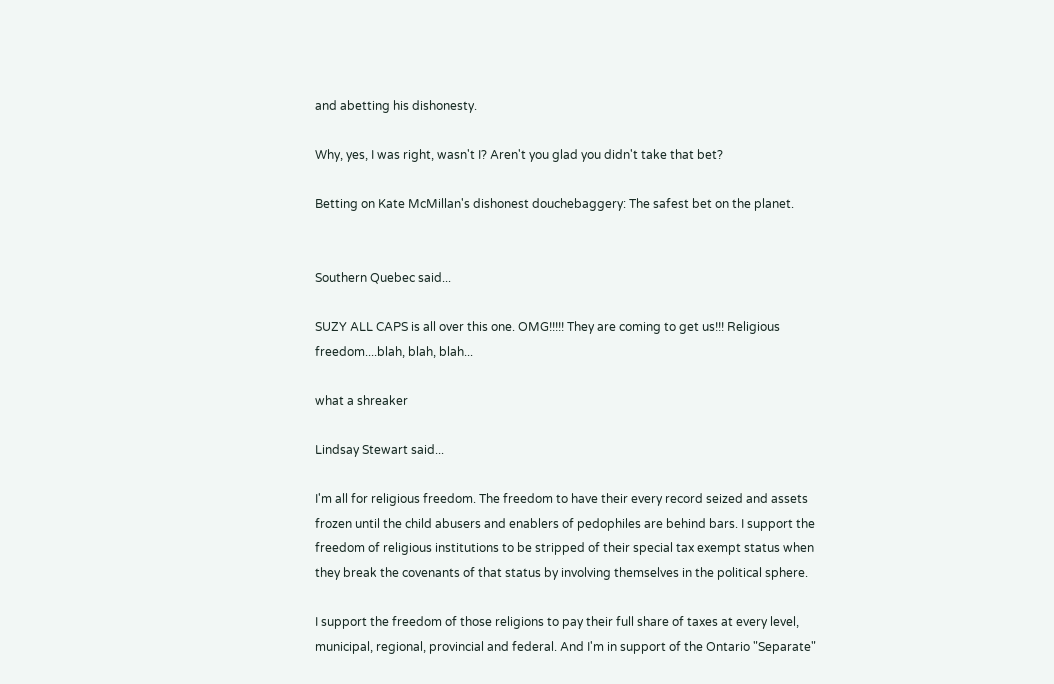and abetting his dishonesty.

Why, yes, I was right, wasn't I? Aren't you glad you didn't take that bet?

Betting on Kate McMillan's dishonest douchebaggery: The safest bet on the planet.


Southern Quebec said...

SUZY ALL CAPS is all over this one. OMG!!!!! They are coming to get us!!! Religious freedom....blah, blah, blah...

what a shreaker

Lindsay Stewart said...

I'm all for religious freedom. The freedom to have their every record seized and assets frozen until the child abusers and enablers of pedophiles are behind bars. I support the freedom of religious institutions to be stripped of their special tax exempt status when they break the covenants of that status by involving themselves in the political sphere.

I support the freedom of those religions to pay their full share of taxes at every level, municipal, regional, provincial and federal. And I'm in support of the Ontario "Separate"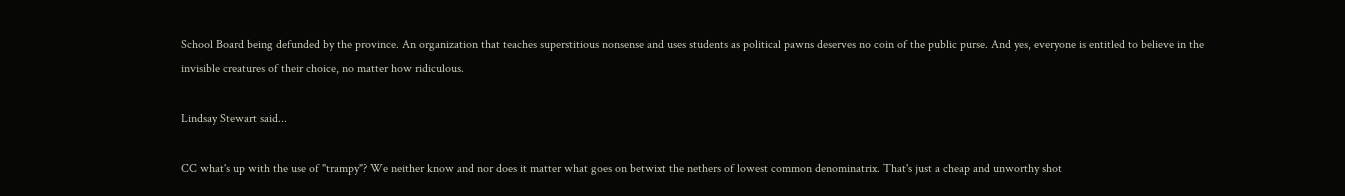School Board being defunded by the province. An organization that teaches superstitious nonsense and uses students as political pawns deserves no coin of the public purse. And yes, everyone is entitled to believe in the invisible creatures of their choice, no matter how ridiculous.

Lindsay Stewart said...

CC what's up with the use of "trampy"? We neither know and nor does it matter what goes on betwixt the nethers of lowest common denominatrix. That's just a cheap and unworthy shot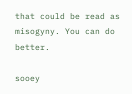that could be read as misogyny. You can do better.

sooey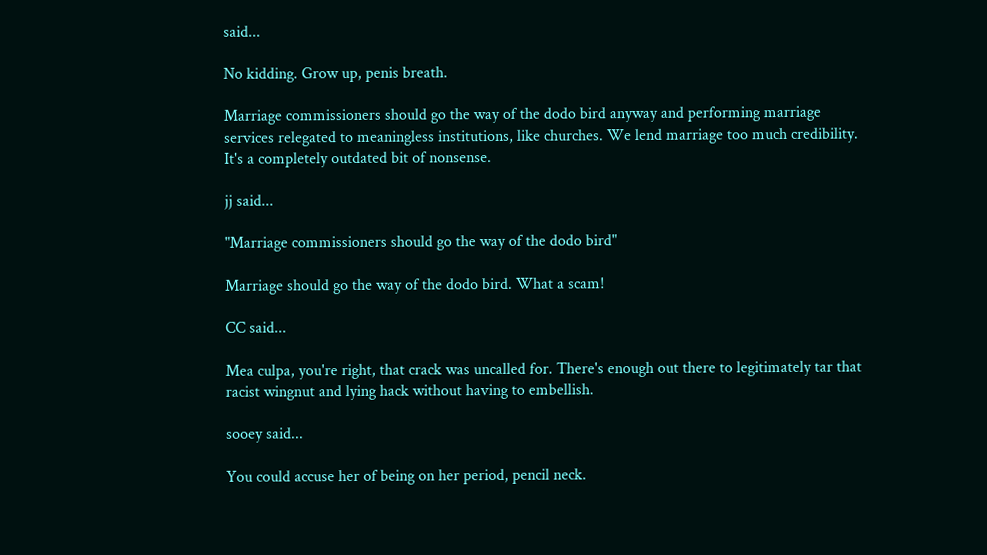said...

No kidding. Grow up, penis breath.

Marriage commissioners should go the way of the dodo bird anyway and performing marriage services relegated to meaningless institutions, like churches. We lend marriage too much credibility. It's a completely outdated bit of nonsense.

jj said...

"Marriage commissioners should go the way of the dodo bird"

Marriage should go the way of the dodo bird. What a scam!

CC said...

Mea culpa, you're right, that crack was uncalled for. There's enough out there to legitimately tar that racist wingnut and lying hack without having to embellish.

sooey said...

You could accuse her of being on her period, pencil neck.